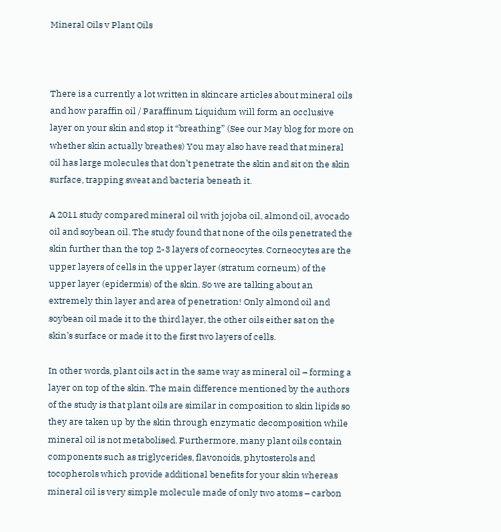Mineral Oils v Plant Oils



There is a currently a lot written in skincare articles about mineral oils and how paraffin oil / Paraffinum Liquidum will form an occlusive layer on your skin and stop it “breathing” (See our May blog for more on whether skin actually breathes) You may also have read that mineral oil has large molecules that don’t penetrate the skin and sit on the skin surface, trapping sweat and bacteria beneath it.

A 2011 study compared mineral oil with jojoba oil, almond oil, avocado oil and soybean oil. The study found that none of the oils penetrated the skin further than the top 2-3 layers of corneocytes. Corneocytes are the upper layers of cells in the upper layer (stratum corneum) of the upper layer (epidermis) of the skin. So we are talking about an extremely thin layer and area of penetration! Only almond oil and soybean oil made it to the third layer, the other oils either sat on the skin’s surface or made it to the first two layers of cells.

In other words, plant oils act in the same way as mineral oil – forming a layer on top of the skin. The main difference mentioned by the authors of the study is that plant oils are similar in composition to skin lipids so they are taken up by the skin through enzymatic decomposition while mineral oil is not metabolised. Furthermore, many plant oils contain components such as triglycerides, flavonoids, phytosterols and tocopherols which provide additional benefits for your skin whereas mineral oil is very simple molecule made of only two atoms – carbon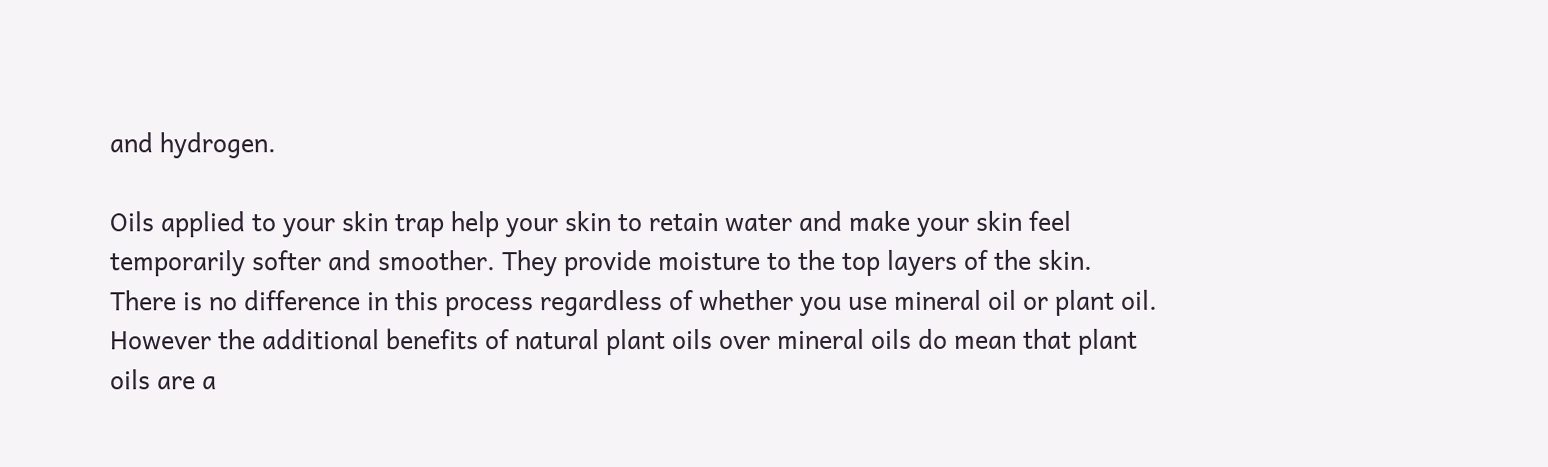and hydrogen.

Oils applied to your skin trap help your skin to retain water and make your skin feel temporarily softer and smoother. They provide moisture to the top layers of the skin. There is no difference in this process regardless of whether you use mineral oil or plant oil.  However the additional benefits of natural plant oils over mineral oils do mean that plant oils are a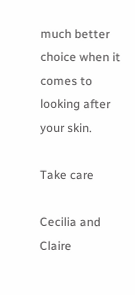much better choice when it comes to looking after your skin.

Take care

Cecilia and Claire